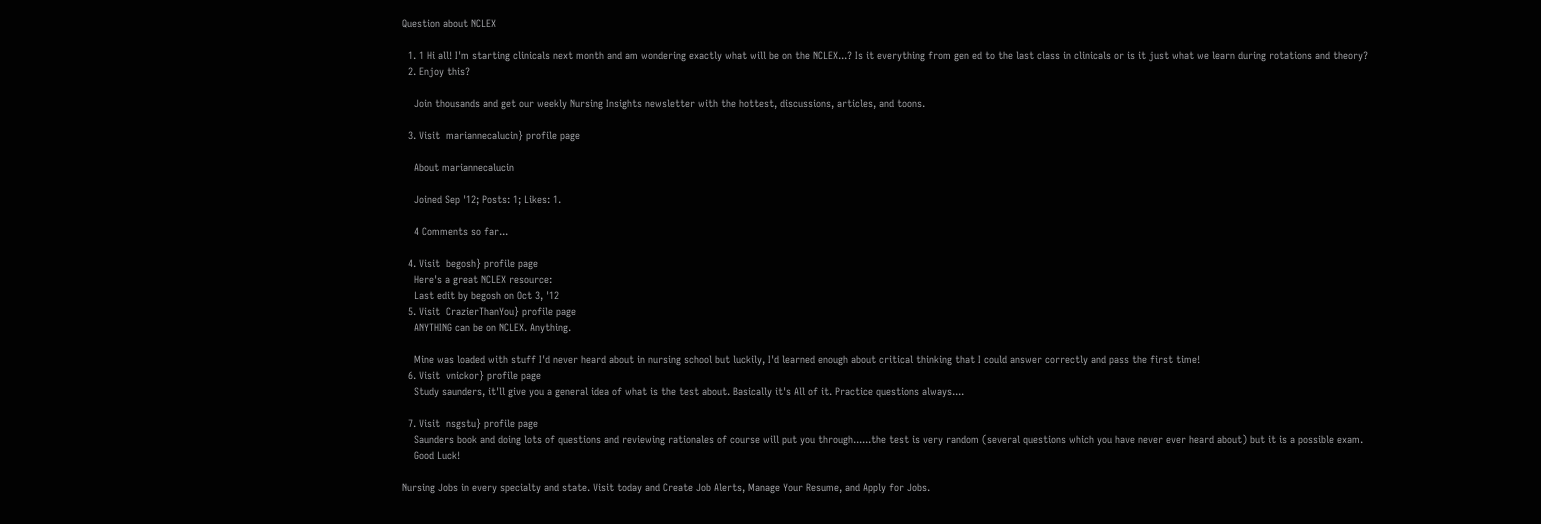Question about NCLEX

  1. 1 Hi all! I'm starting clinicals next month and am wondering exactly what will be on the NCLEX...? Is it everything from gen ed to the last class in clinicals or is it just what we learn during rotations and theory?
  2. Enjoy this?

    Join thousands and get our weekly Nursing Insights newsletter with the hottest, discussions, articles, and toons.

  3. Visit  mariannecalucin} profile page

    About mariannecalucin

    Joined Sep '12; Posts: 1; Likes: 1.

    4 Comments so far...

  4. Visit  begosh} profile page
    Here's a great NCLEX resource:
    Last edit by begosh on Oct 3, '12
  5. Visit  CrazierThanYou} profile page
    ANYTHING can be on NCLEX. Anything.

    Mine was loaded with stuff I'd never heard about in nursing school but luckily, I'd learned enough about critical thinking that I could answer correctly and pass the first time!
  6. Visit  vnickor} profile page
    Study saunders, it'll give you a general idea of what is the test about. Basically it's All of it. Practice questions always....

  7. Visit  nsgstu} profile page
    Saunders book and doing lots of questions and reviewing rationales of course will put you through......the test is very random (several questions which you have never ever heard about) but it is a possible exam.
    Good Luck!

Nursing Jobs in every specialty and state. Visit today and Create Job Alerts, Manage Your Resume, and Apply for Jobs.